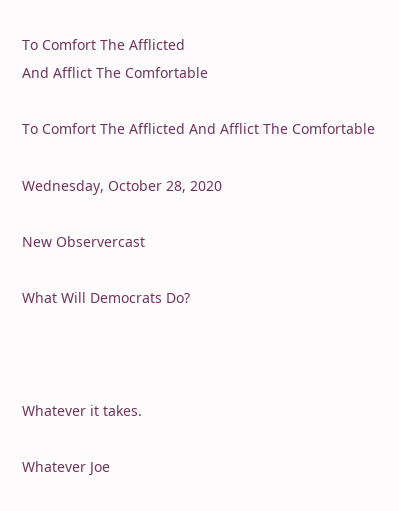To Comfort The Afflicted
And Afflict The Comfortable

To Comfort The Afflicted And Afflict The Comfortable

Wednesday, October 28, 2020

New Observercast

What Will Democrats Do?



Whatever it takes.

Whatever Joe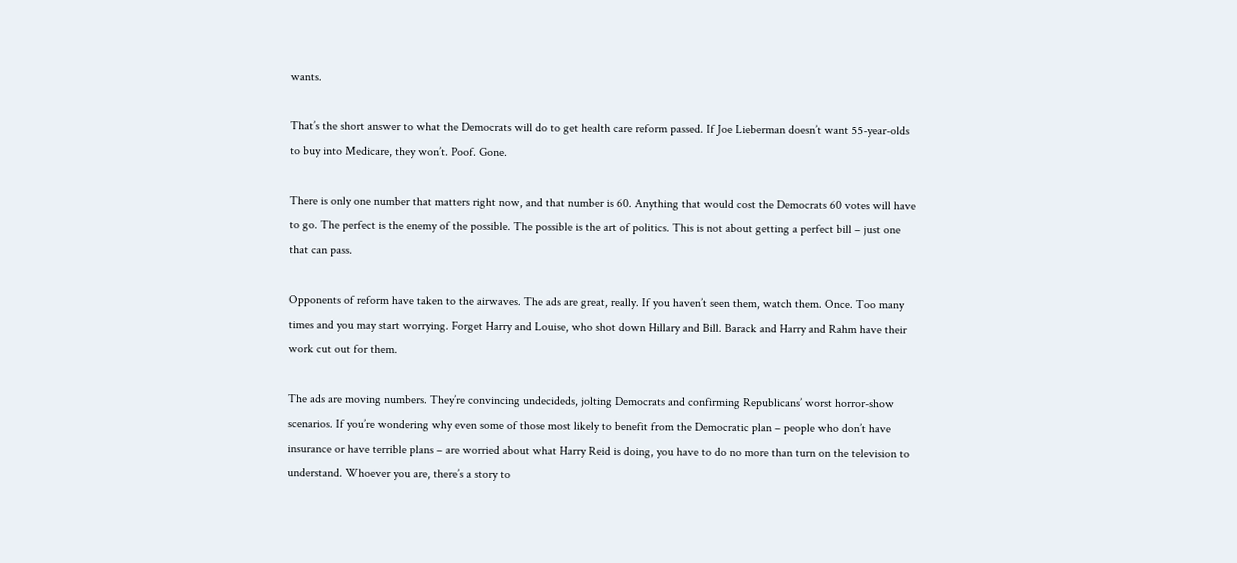wants.

That’s the short answer to what the Democrats will do to get health care reform passed. If Joe Lieberman doesn’t want 55-year-olds to buy into Medicare, they won’t. Poof. Gone.

There is only one number that matters right now, and that number is 60. Anything that would cost the Democrats 60 votes will have to go. The perfect is the enemy of the possible. The possible is the art of politics. This is not about getting a perfect bill – just one that can pass.

Opponents of reform have taken to the airwaves. The ads are great, really. If you haven’t seen them, watch them. Once. Too many times and you may start worrying. Forget Harry and Louise, who shot down Hillary and Bill. Barack and Harry and Rahm have their work cut out for them.

The ads are moving numbers. They’re convincing undecideds, jolting Democrats and confirming Republicans’ worst horror-show scenarios. If you’re wondering why even some of those most likely to benefit from the Democratic plan – people who don’t have insurance or have terrible plans – are worried about what Harry Reid is doing, you have to do no more than turn on the television to understand. Whoever you are, there’s a story to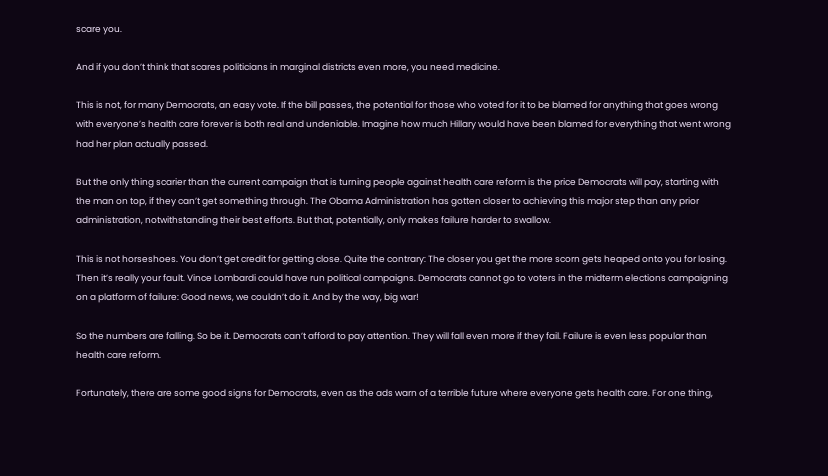scare you.

And if you don’t think that scares politicians in marginal districts even more, you need medicine.

This is not, for many Democrats, an easy vote. If the bill passes, the potential for those who voted for it to be blamed for anything that goes wrong with everyone’s health care forever is both real and undeniable. Imagine how much Hillary would have been blamed for everything that went wrong had her plan actually passed.

But the only thing scarier than the current campaign that is turning people against health care reform is the price Democrats will pay, starting with the man on top, if they can’t get something through. The Obama Administration has gotten closer to achieving this major step than any prior administration, notwithstanding their best efforts. But that, potentially, only makes failure harder to swallow.

This is not horseshoes. You don’t get credit for getting close. Quite the contrary: The closer you get the more scorn gets heaped onto you for losing. Then it’s really your fault. Vince Lombardi could have run political campaigns. Democrats cannot go to voters in the midterm elections campaigning on a platform of failure: Good news, we couldn’t do it. And by the way, big war!

So the numbers are falling. So be it. Democrats can’t afford to pay attention. They will fall even more if they fail. Failure is even less popular than health care reform.

Fortunately, there are some good signs for Democrats, even as the ads warn of a terrible future where everyone gets health care. For one thing,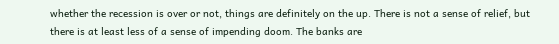whether the recession is over or not, things are definitely on the up. There is not a sense of relief, but there is at least less of a sense of impending doom. The banks are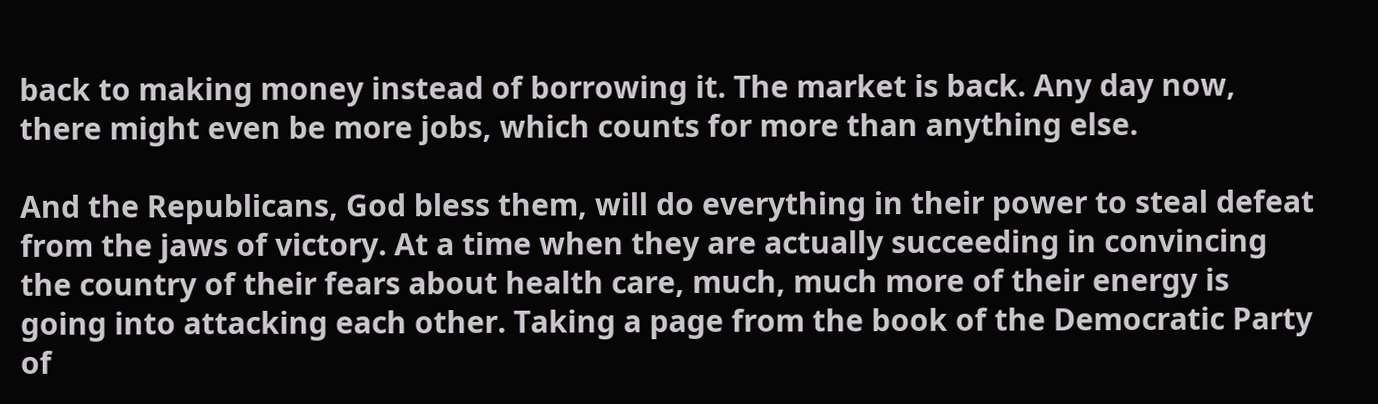back to making money instead of borrowing it. The market is back. Any day now, there might even be more jobs, which counts for more than anything else.

And the Republicans, God bless them, will do everything in their power to steal defeat from the jaws of victory. At a time when they are actually succeeding in convincing the country of their fears about health care, much, much more of their energy is going into attacking each other. Taking a page from the book of the Democratic Party of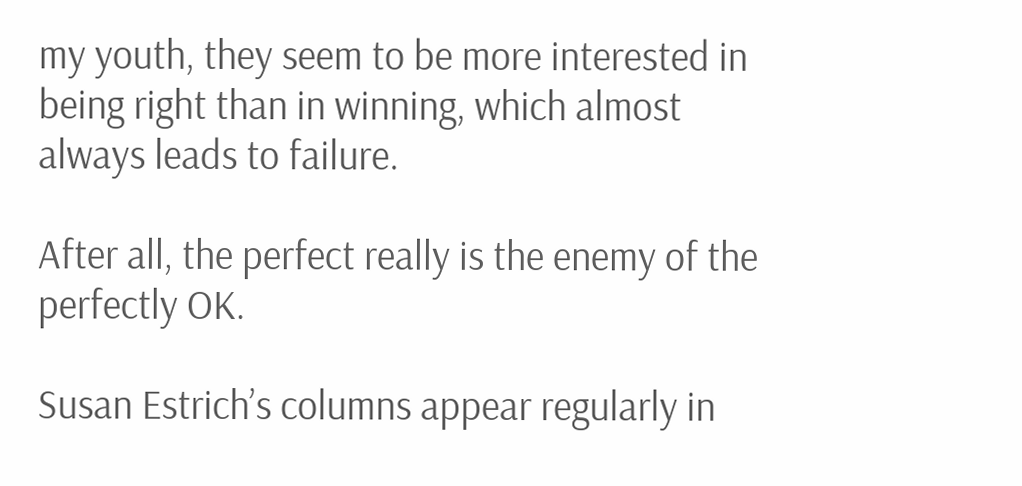my youth, they seem to be more interested in being right than in winning, which almost always leads to failure.

After all, the perfect really is the enemy of the perfectly OK.

Susan Estrich’s columns appear regularly in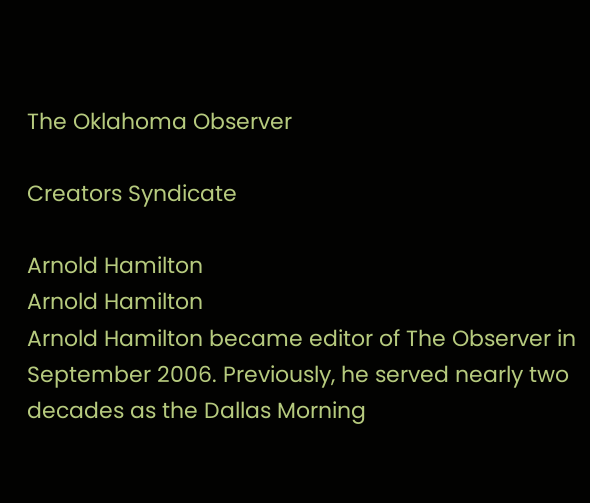The Oklahoma Observer

Creators Syndicate

Arnold Hamilton
Arnold Hamilton
Arnold Hamilton became editor of The Observer in September 2006. Previously, he served nearly two decades as the Dallas Morning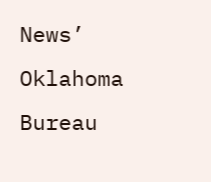News’ Oklahoma Bureau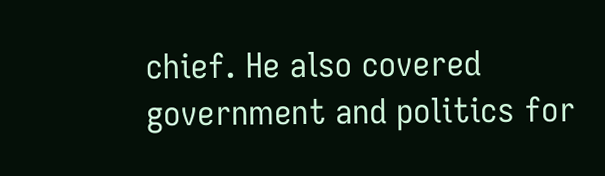chief. He also covered government and politics for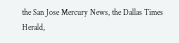the San Jose Mercury News, the Dallas Times Herald,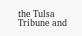the Tulsa Tribune and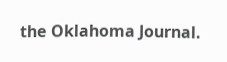the Oklahoma Journal.